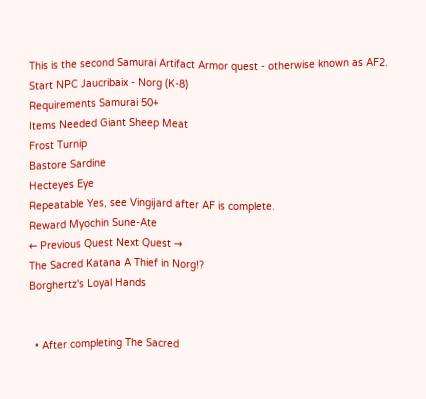This is the second Samurai Artifact Armor quest - otherwise known as AF2.
Start NPC Jaucribaix - Norg (K-8)
Requirements Samurai 50+
Items Needed Giant Sheep Meat
Frost Turnip
Bastore Sardine
Hecteyes Eye
Repeatable Yes, see Vingijard after AF is complete.
Reward Myochin Sune-Ate
← Previous Quest Next Quest →
The Sacred Katana A Thief in Norg!?
Borghertz's Loyal Hands


  • After completing The Sacred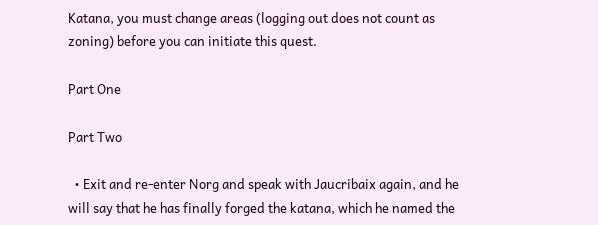Katana, you must change areas (logging out does not count as zoning) before you can initiate this quest.

Part One

Part Two

  • Exit and re-enter Norg and speak with Jaucribaix again, and he will say that he has finally forged the katana, which he named the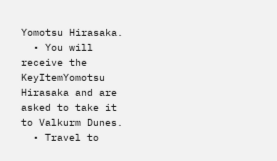Yomotsu Hirasaka.
  • You will receive the KeyItemYomotsu Hirasaka and are asked to take it to Valkurm Dunes.
  • Travel to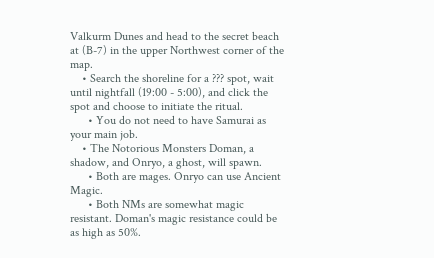Valkurm Dunes and head to the secret beach at (B-7) in the upper Northwest corner of the map.
    • Search the shoreline for a ??? spot, wait until nightfall (19:00 - 5:00), and click the spot and choose to initiate the ritual.
      • You do not need to have Samurai as your main job.
    • The Notorious Monsters Doman, a shadow, and Onryo, a ghost, will spawn.
      • Both are mages. Onryo can use Ancient Magic.
      • Both NMs are somewhat magic resistant. Doman's magic resistance could be as high as 50%.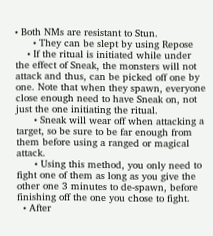• Both NMs are resistant to Stun.
      • They can be slept by using Repose
    • If the ritual is initiated while under the effect of Sneak, the monsters will not attack and thus, can be picked off one by one. Note that when they spawn, everyone close enough need to have Sneak on, not just the one initiating the ritual.
      • Sneak will wear off when attacking a target, so be sure to be far enough from them before using a ranged or magical attack.
      • Using this method, you only need to fight one of them as long as you give the other one 3 minutes to de-spawn, before finishing off the one you chose to fight.
  • After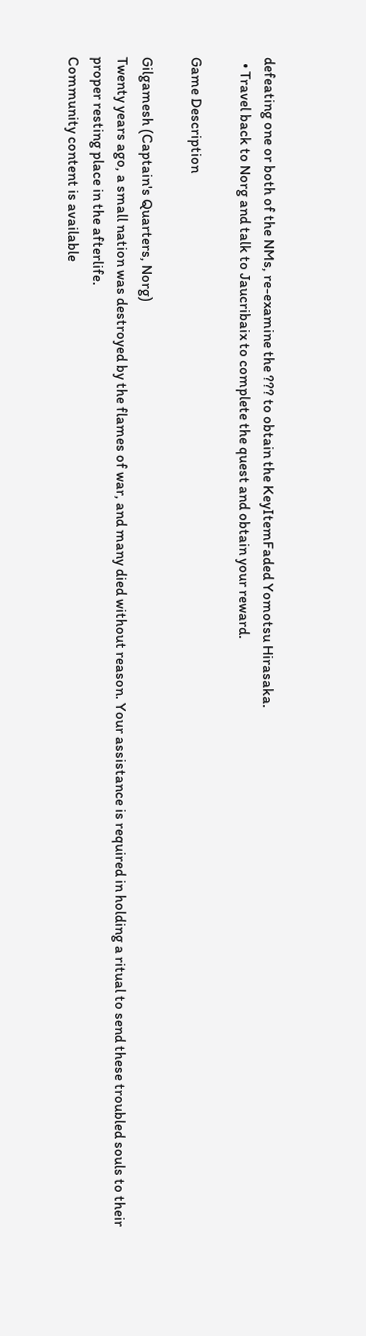defeating one or both of the NMs, re-examine the ??? to obtain the KeyItemFaded Yomotsu Hirasaka.
  • Travel back to Norg and talk to Jaucribaix to complete the quest and obtain your reward.

Game Description

Gilgamesh (Captain's Quarters, Norg)
Twenty years ago, a small nation was destroyed by the flames of war, and many died without reason. Your assistance is required in holding a ritual to send these troubled souls to their proper resting place in the afterlife.
Community content is available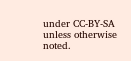under CC-BY-SA unless otherwise noted.